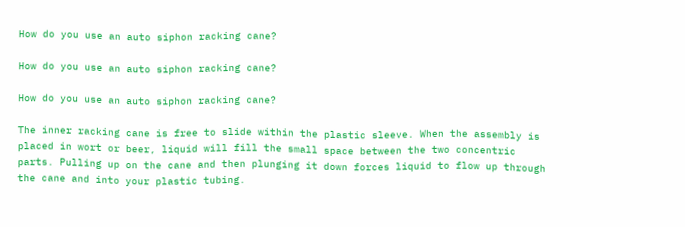How do you use an auto siphon racking cane?

How do you use an auto siphon racking cane?

How do you use an auto siphon racking cane?

The inner racking cane is free to slide within the plastic sleeve. When the assembly is placed in wort or beer, liquid will fill the small space between the two concentric parts. Pulling up on the cane and then plunging it down forces liquid to flow up through the cane and into your plastic tubing.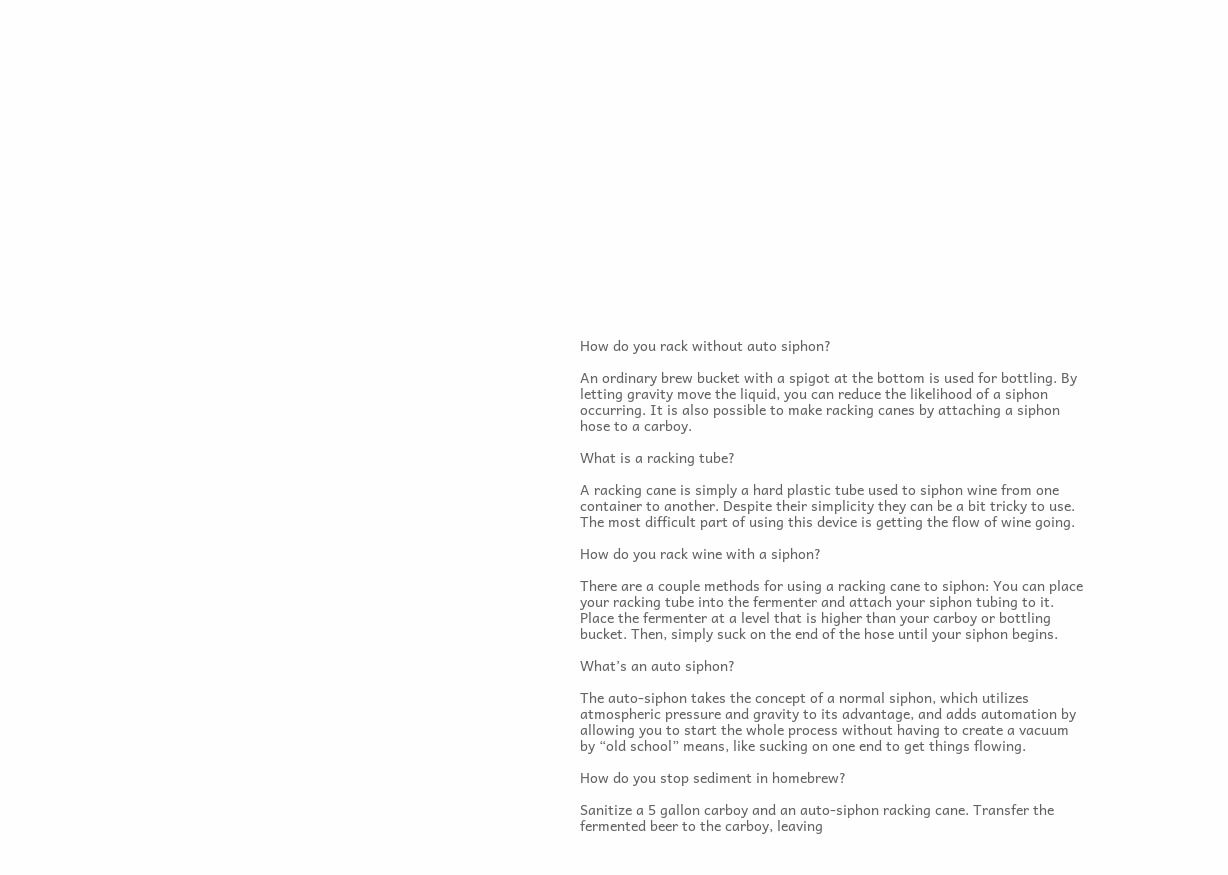How do you rack without auto siphon?

An ordinary brew bucket with a spigot at the bottom is used for bottling. By letting gravity move the liquid, you can reduce the likelihood of a siphon occurring. It is also possible to make racking canes by attaching a siphon hose to a carboy.

What is a racking tube?

A racking cane is simply a hard plastic tube used to siphon wine from one container to another. Despite their simplicity they can be a bit tricky to use. The most difficult part of using this device is getting the flow of wine going.

How do you rack wine with a siphon?

There are a couple methods for using a racking cane to siphon: You can place your racking tube into the fermenter and attach your siphon tubing to it. Place the fermenter at a level that is higher than your carboy or bottling bucket. Then, simply suck on the end of the hose until your siphon begins.

What’s an auto siphon?

The auto-siphon takes the concept of a normal siphon, which utilizes atmospheric pressure and gravity to its advantage, and adds automation by allowing you to start the whole process without having to create a vacuum by “old school” means, like sucking on one end to get things flowing.

How do you stop sediment in homebrew?

Sanitize a 5 gallon carboy and an auto-siphon racking cane. Transfer the fermented beer to the carboy, leaving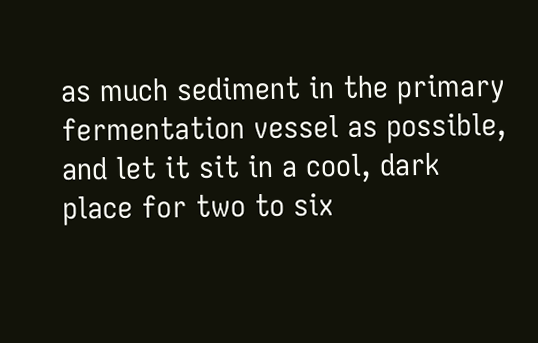as much sediment in the primary fermentation vessel as possible, and let it sit in a cool, dark place for two to six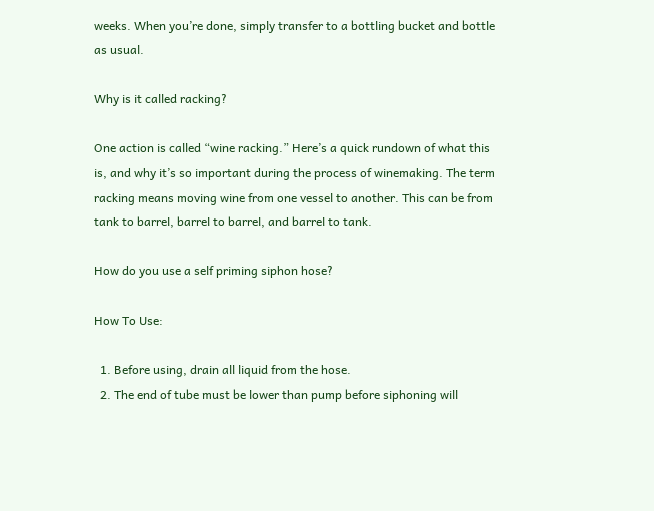weeks. When you’re done, simply transfer to a bottling bucket and bottle as usual.

Why is it called racking?

One action is called “wine racking.” Here’s a quick rundown of what this is, and why it’s so important during the process of winemaking. The term racking means moving wine from one vessel to another. This can be from tank to barrel, barrel to barrel, and barrel to tank.

How do you use a self priming siphon hose?

How To Use:

  1. Before using, drain all liquid from the hose.
  2. The end of tube must be lower than pump before siphoning will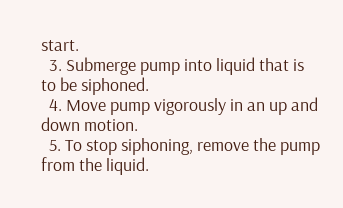start.
  3. Submerge pump into liquid that is to be siphoned.
  4. Move pump vigorously in an up and down motion.
  5. To stop siphoning, remove the pump from the liquid.